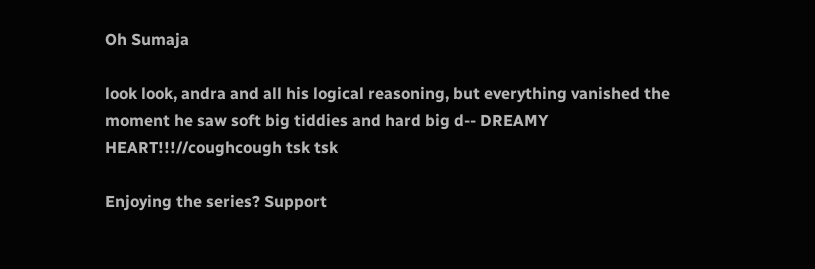Oh Sumaja

look look, andra and all his logical reasoning, but everything vanished the moment he saw soft big tiddies and hard big d-- DREAMY HEART!!!//coughcough tsk tsk

Enjoying the series? Support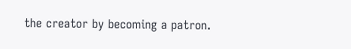the creator by becoming a patron.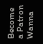Become a Patron
Wanna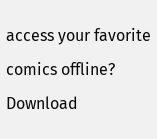access your favorite comics offline? Download